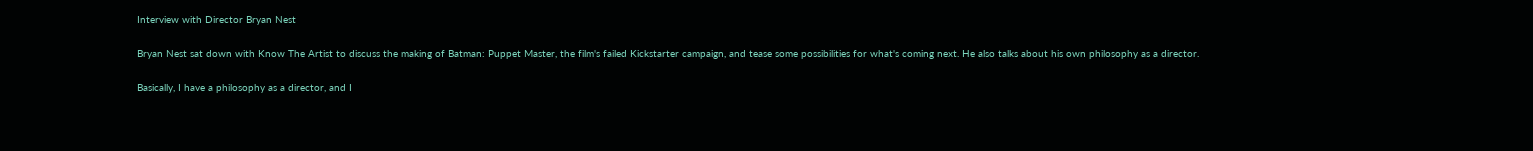Interview with Director Bryan Nest

Bryan Nest sat down with Know The Artist to discuss the making of Batman: Puppet Master, the film's failed Kickstarter campaign, and tease some possibilities for what's coming next. He also talks about his own philosophy as a director.

Basically, I have a philosophy as a director, and I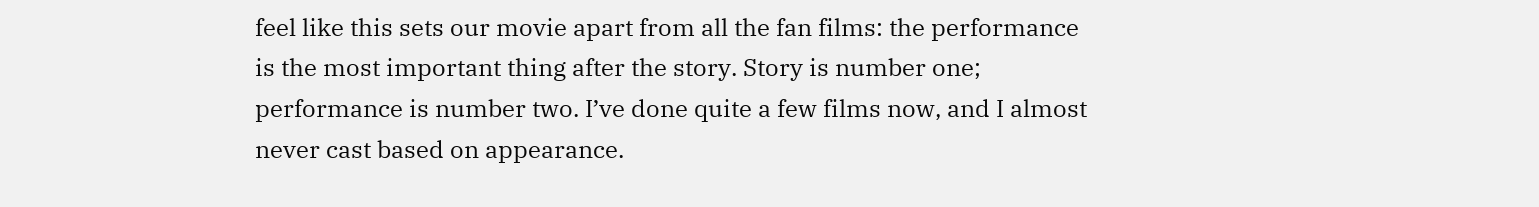feel like this sets our movie apart from all the fan films: the performance is the most important thing after the story. Story is number one; performance is number two. I’ve done quite a few films now, and I almost never cast based on appearance.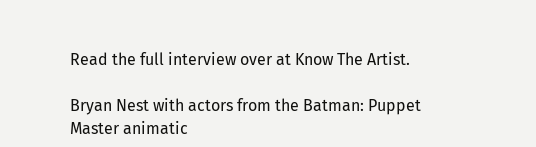Read the full interview over at Know The Artist.

Bryan Nest with actors from the Batman: Puppet Master animatic